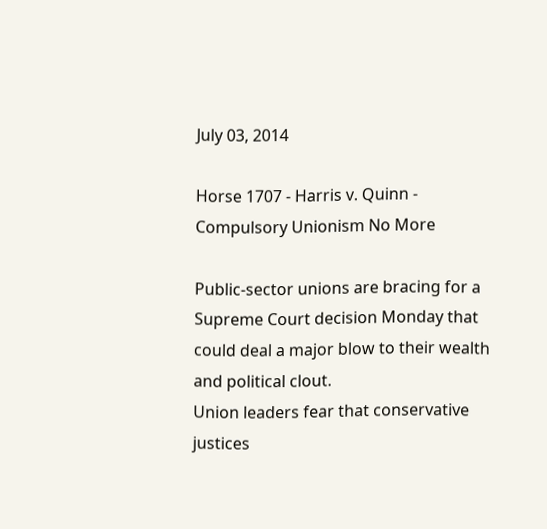July 03, 2014

Horse 1707 - Harris v. Quinn - Compulsory Unionism No More

Public-sector unions are bracing for a Supreme Court decision Monday that could deal a major blow to their wealth and political clout.
Union leaders fear that conservative justices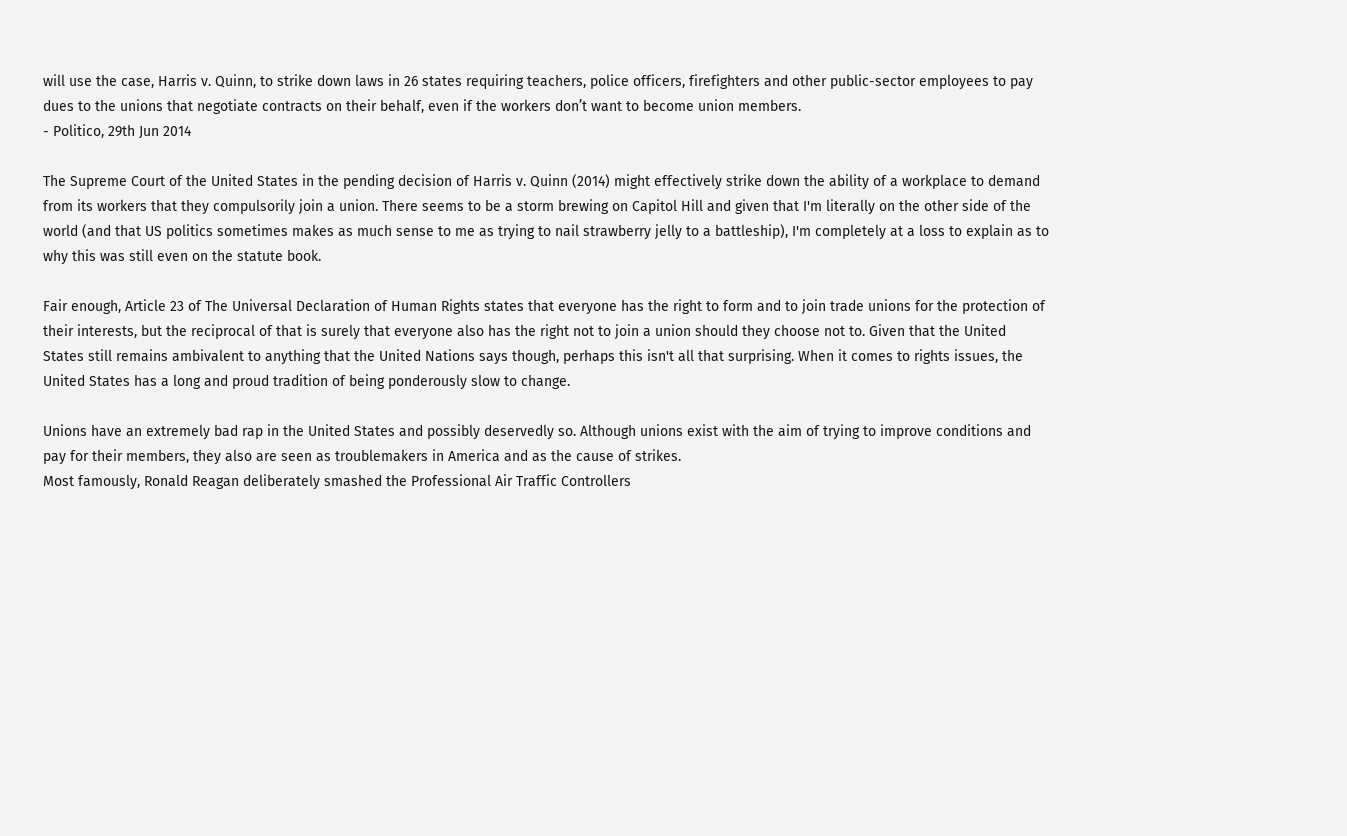will use the case, Harris v. Quinn, to strike down laws in 26 states requiring teachers, police officers, firefighters and other public-sector employees to pay dues to the unions that negotiate contracts on their behalf, even if the workers don’t want to become union members.
- Politico, 29th Jun 2014

The Supreme Court of the United States in the pending decision of Harris v. Quinn (2014) might effectively strike down the ability of a workplace to demand from its workers that they compulsorily join a union. There seems to be a storm brewing on Capitol Hill and given that I'm literally on the other side of the world (and that US politics sometimes makes as much sense to me as trying to nail strawberry jelly to a battleship), I'm completely at a loss to explain as to why this was still even on the statute book.

Fair enough, Article 23 of The Universal Declaration of Human Rights states that everyone has the right to form and to join trade unions for the protection of their interests, but the reciprocal of that is surely that everyone also has the right not to join a union should they choose not to. Given that the United States still remains ambivalent to anything that the United Nations says though, perhaps this isn't all that surprising. When it comes to rights issues, the United States has a long and proud tradition of being ponderously slow to change.

Unions have an extremely bad rap in the United States and possibly deservedly so. Although unions exist with the aim of trying to improve conditions and pay for their members, they also are seen as troublemakers in America and as the cause of strikes.
Most famously, Ronald Reagan deliberately smashed the Professional Air Traffic Controllers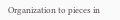Organization to pieces in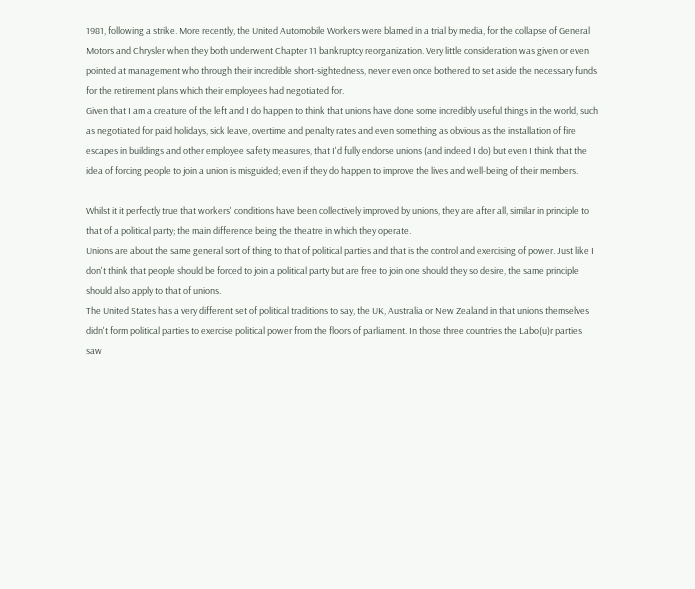1981, following a strike. More recently, the United Automobile Workers were blamed in a trial by media, for the collapse of General Motors and Chrysler when they both underwent Chapter 11 bankruptcy reorganization. Very little consideration was given or even pointed at management who through their incredible short-sightedness, never even once bothered to set aside the necessary funds for the retirement plans which their employees had negotiated for.
Given that I am a creature of the left and I do happen to think that unions have done some incredibly useful things in the world, such as negotiated for paid holidays, sick leave, overtime and penalty rates and even something as obvious as the installation of fire escapes in buildings and other employee safety measures, that I'd fully endorse unions (and indeed I do) but even I think that the idea of forcing people to join a union is misguided; even if they do happen to improve the lives and well-being of their members.

Whilst it it perfectly true that workers' conditions have been collectively improved by unions, they are after all, similar in principle to that of a political party; the main difference being the theatre in which they operate.
Unions are about the same general sort of thing to that of political parties and that is the control and exercising of power. Just like I don't think that people should be forced to join a political party but are free to join one should they so desire, the same principle should also apply to that of unions.
The United States has a very different set of political traditions to say, the UK, Australia or New Zealand in that unions themselves didn't form political parties to exercise political power from the floors of parliament. In those three countries the Labo(u)r parties saw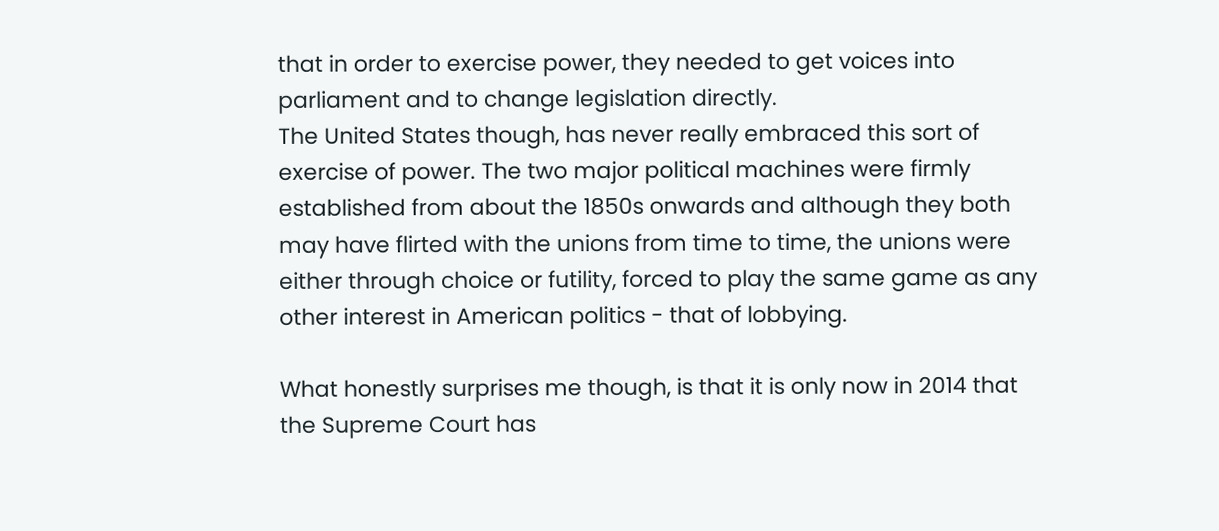that in order to exercise power, they needed to get voices into parliament and to change legislation directly.
The United States though, has never really embraced this sort of exercise of power. The two major political machines were firmly established from about the 1850s onwards and although they both may have flirted with the unions from time to time, the unions were either through choice or futility, forced to play the same game as any other interest in American politics - that of lobbying.

What honestly surprises me though, is that it is only now in 2014 that the Supreme Court has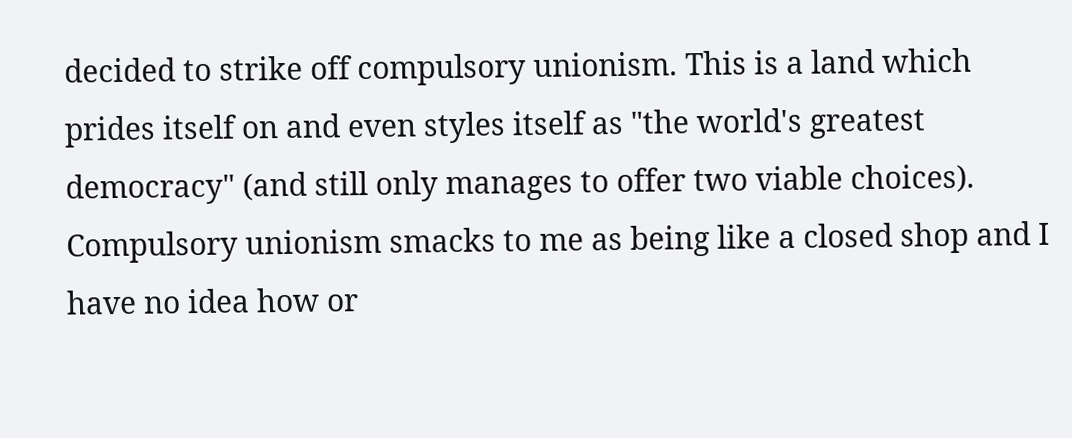decided to strike off compulsory unionism. This is a land which prides itself on and even styles itself as "the world's greatest democracy" (and still only manages to offer two viable choices). Compulsory unionism smacks to me as being like a closed shop and I have no idea how or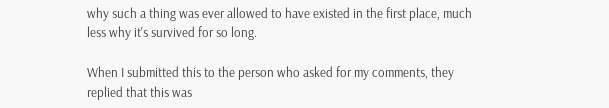why such a thing was ever allowed to have existed in the first place, much less why it's survived for so long.

When I submitted this to the person who asked for my comments, they replied that this was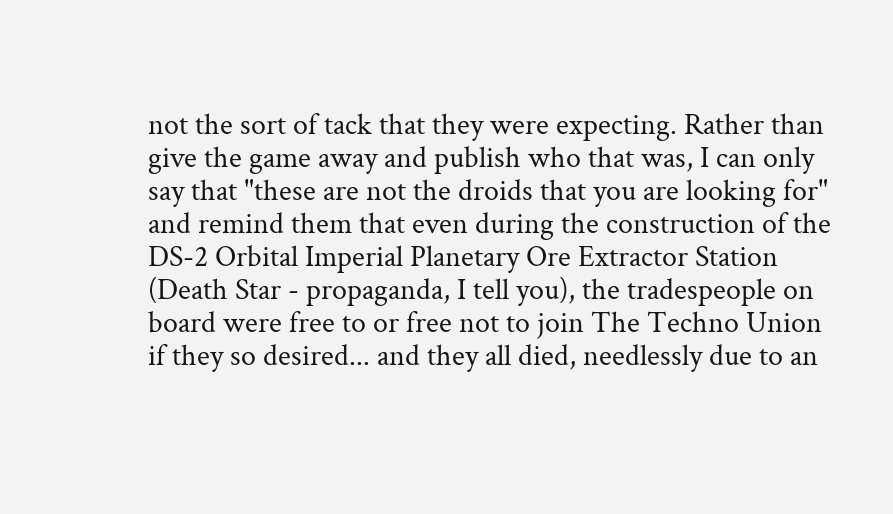not the sort of tack that they were expecting. Rather than give the game away and publish who that was, I can only say that "these are not the droids that you are looking for" and remind them that even during the construction of the DS-2 Orbital Imperial Planetary Ore Extractor Station (Death Star - propaganda, I tell you), the tradespeople on board were free to or free not to join The Techno Union if they so desired... and they all died, needlessly due to an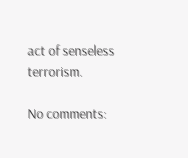act of senseless terrorism.

No comments: